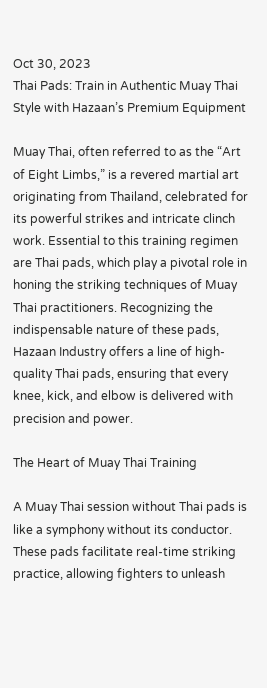Oct 30, 2023
Thai Pads: Train in Authentic Muay Thai Style with Hazaan’s Premium Equipment

Muay Thai, often referred to as the “Art of Eight Limbs,” is a revered martial art originating from Thailand, celebrated for its powerful strikes and intricate clinch work. Essential to this training regimen are Thai pads, which play a pivotal role in honing the striking techniques of Muay Thai practitioners. Recognizing the indispensable nature of these pads, Hazaan Industry offers a line of high-quality Thai pads, ensuring that every knee, kick, and elbow is delivered with precision and power.

The Heart of Muay Thai Training

A Muay Thai session without Thai pads is like a symphony without its conductor. These pads facilitate real-time striking practice, allowing fighters to unleash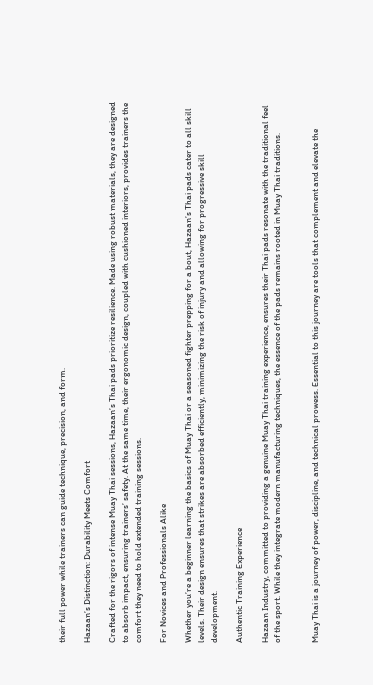their full power while trainers can guide technique, precision, and form.

Hazaan’s Distinction: Durability Meets Comfort

Crafted for the rigors of intense Muay Thai sessions, Hazaan’s Thai pads prioritize resilience. Made using robust materials, they are designed to absorb impact, ensuring trainers’ safety. At the same time, their ergonomic design, coupled with cushioned interiors, provides trainers the comfort they need to hold extended training sessions.

For Novices and Professionals Alike

Whether you’re a beginner learning the basics of Muay Thai or a seasoned fighter prepping for a bout, Hazaan’s Thai pads cater to all skill levels. Their design ensures that strikes are absorbed efficiently, minimizing the risk of injury and allowing for progressive skill development.

Authentic Training Experience

Hazaan Industry, committed to providing a genuine Muay Thai training experience, ensures their Thai pads resonate with the traditional feel of the sport. While they integrate modern manufacturing techniques, the essence of the pads remains rooted in Muay Thai traditions.


Muay Thai is a journey of power, discipline, and technical prowess. Essential to this journey are tools that complement and elevate the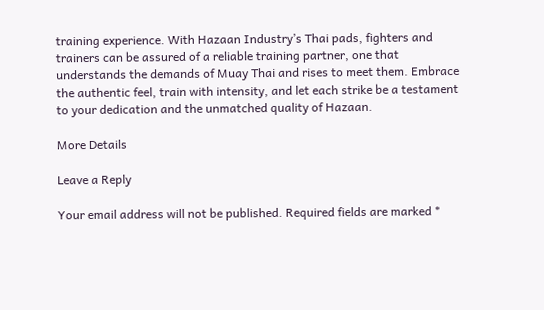training experience. With Hazaan Industry’s Thai pads, fighters and trainers can be assured of a reliable training partner, one that understands the demands of Muay Thai and rises to meet them. Embrace the authentic feel, train with intensity, and let each strike be a testament to your dedication and the unmatched quality of Hazaan.

More Details

Leave a Reply

Your email address will not be published. Required fields are marked *